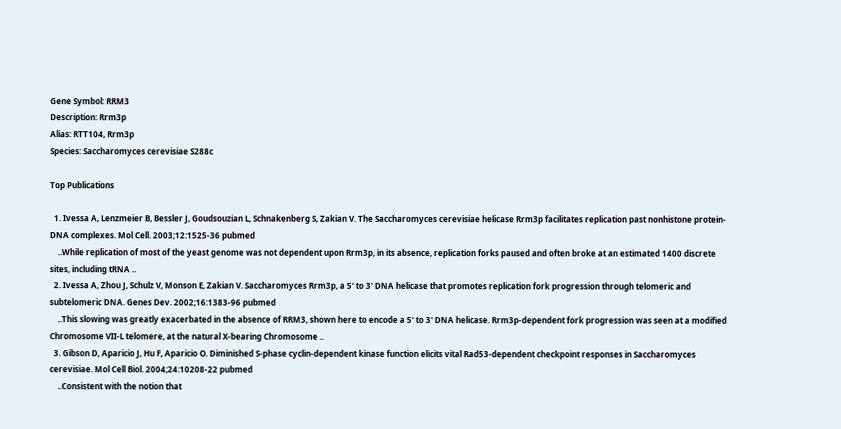Gene Symbol: RRM3
Description: Rrm3p
Alias: RTT104, Rrm3p
Species: Saccharomyces cerevisiae S288c

Top Publications

  1. Ivessa A, Lenzmeier B, Bessler J, Goudsouzian L, Schnakenberg S, Zakian V. The Saccharomyces cerevisiae helicase Rrm3p facilitates replication past nonhistone protein-DNA complexes. Mol Cell. 2003;12:1525-36 pubmed
    ..While replication of most of the yeast genome was not dependent upon Rrm3p, in its absence, replication forks paused and often broke at an estimated 1400 discrete sites, including tRNA ..
  2. Ivessa A, Zhou J, Schulz V, Monson E, Zakian V. Saccharomyces Rrm3p, a 5' to 3' DNA helicase that promotes replication fork progression through telomeric and subtelomeric DNA. Genes Dev. 2002;16:1383-96 pubmed
    ..This slowing was greatly exacerbated in the absence of RRM3, shown here to encode a 5' to 3' DNA helicase. Rrm3p-dependent fork progression was seen at a modified Chromosome VII-L telomere, at the natural X-bearing Chromosome ..
  3. Gibson D, Aparicio J, Hu F, Aparicio O. Diminished S-phase cyclin-dependent kinase function elicits vital Rad53-dependent checkpoint responses in Saccharomyces cerevisiae. Mol Cell Biol. 2004;24:10208-22 pubmed
    ..Consistent with the notion that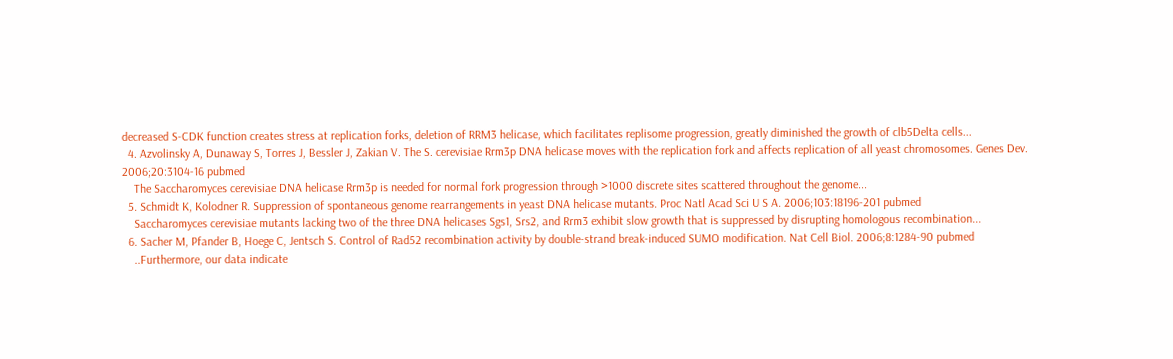decreased S-CDK function creates stress at replication forks, deletion of RRM3 helicase, which facilitates replisome progression, greatly diminished the growth of clb5Delta cells...
  4. Azvolinsky A, Dunaway S, Torres J, Bessler J, Zakian V. The S. cerevisiae Rrm3p DNA helicase moves with the replication fork and affects replication of all yeast chromosomes. Genes Dev. 2006;20:3104-16 pubmed
    The Saccharomyces cerevisiae DNA helicase Rrm3p is needed for normal fork progression through >1000 discrete sites scattered throughout the genome...
  5. Schmidt K, Kolodner R. Suppression of spontaneous genome rearrangements in yeast DNA helicase mutants. Proc Natl Acad Sci U S A. 2006;103:18196-201 pubmed
    Saccharomyces cerevisiae mutants lacking two of the three DNA helicases Sgs1, Srs2, and Rrm3 exhibit slow growth that is suppressed by disrupting homologous recombination...
  6. Sacher M, Pfander B, Hoege C, Jentsch S. Control of Rad52 recombination activity by double-strand break-induced SUMO modification. Nat Cell Biol. 2006;8:1284-90 pubmed
    ..Furthermore, our data indicate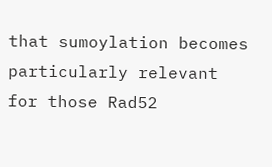that sumoylation becomes particularly relevant for those Rad52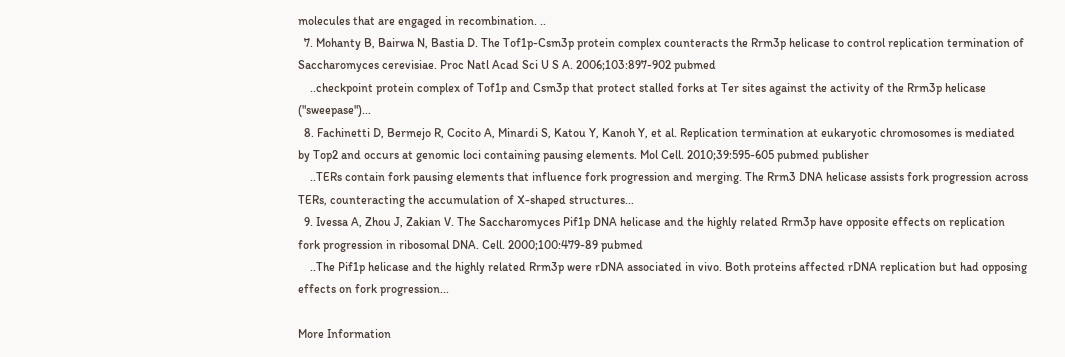molecules that are engaged in recombination. ..
  7. Mohanty B, Bairwa N, Bastia D. The Tof1p-Csm3p protein complex counteracts the Rrm3p helicase to control replication termination of Saccharomyces cerevisiae. Proc Natl Acad Sci U S A. 2006;103:897-902 pubmed
    ..checkpoint protein complex of Tof1p and Csm3p that protect stalled forks at Ter sites against the activity of the Rrm3p helicase ("sweepase")...
  8. Fachinetti D, Bermejo R, Cocito A, Minardi S, Katou Y, Kanoh Y, et al. Replication termination at eukaryotic chromosomes is mediated by Top2 and occurs at genomic loci containing pausing elements. Mol Cell. 2010;39:595-605 pubmed publisher
    ..TERs contain fork pausing elements that influence fork progression and merging. The Rrm3 DNA helicase assists fork progression across TERs, counteracting the accumulation of X-shaped structures...
  9. Ivessa A, Zhou J, Zakian V. The Saccharomyces Pif1p DNA helicase and the highly related Rrm3p have opposite effects on replication fork progression in ribosomal DNA. Cell. 2000;100:479-89 pubmed
    ..The Pif1p helicase and the highly related Rrm3p were rDNA associated in vivo. Both proteins affected rDNA replication but had opposing effects on fork progression...

More Information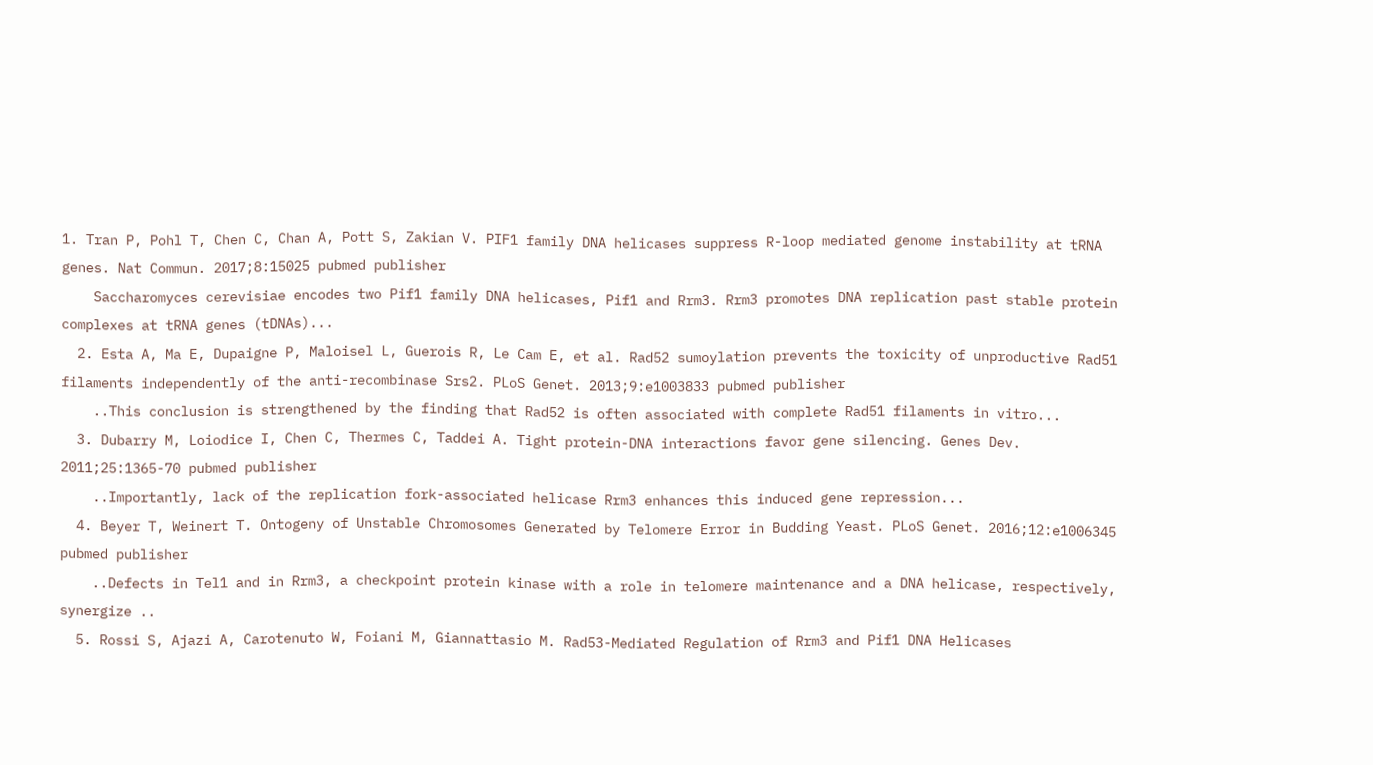1. Tran P, Pohl T, Chen C, Chan A, Pott S, Zakian V. PIF1 family DNA helicases suppress R-loop mediated genome instability at tRNA genes. Nat Commun. 2017;8:15025 pubmed publisher
    Saccharomyces cerevisiae encodes two Pif1 family DNA helicases, Pif1 and Rrm3. Rrm3 promotes DNA replication past stable protein complexes at tRNA genes (tDNAs)...
  2. Esta A, Ma E, Dupaigne P, Maloisel L, Guerois R, Le Cam E, et al. Rad52 sumoylation prevents the toxicity of unproductive Rad51 filaments independently of the anti-recombinase Srs2. PLoS Genet. 2013;9:e1003833 pubmed publisher
    ..This conclusion is strengthened by the finding that Rad52 is often associated with complete Rad51 filaments in vitro...
  3. Dubarry M, Loiodice I, Chen C, Thermes C, Taddei A. Tight protein-DNA interactions favor gene silencing. Genes Dev. 2011;25:1365-70 pubmed publisher
    ..Importantly, lack of the replication fork-associated helicase Rrm3 enhances this induced gene repression...
  4. Beyer T, Weinert T. Ontogeny of Unstable Chromosomes Generated by Telomere Error in Budding Yeast. PLoS Genet. 2016;12:e1006345 pubmed publisher
    ..Defects in Tel1 and in Rrm3, a checkpoint protein kinase with a role in telomere maintenance and a DNA helicase, respectively, synergize ..
  5. Rossi S, Ajazi A, Carotenuto W, Foiani M, Giannattasio M. Rad53-Mediated Regulation of Rrm3 and Pif1 DNA Helicases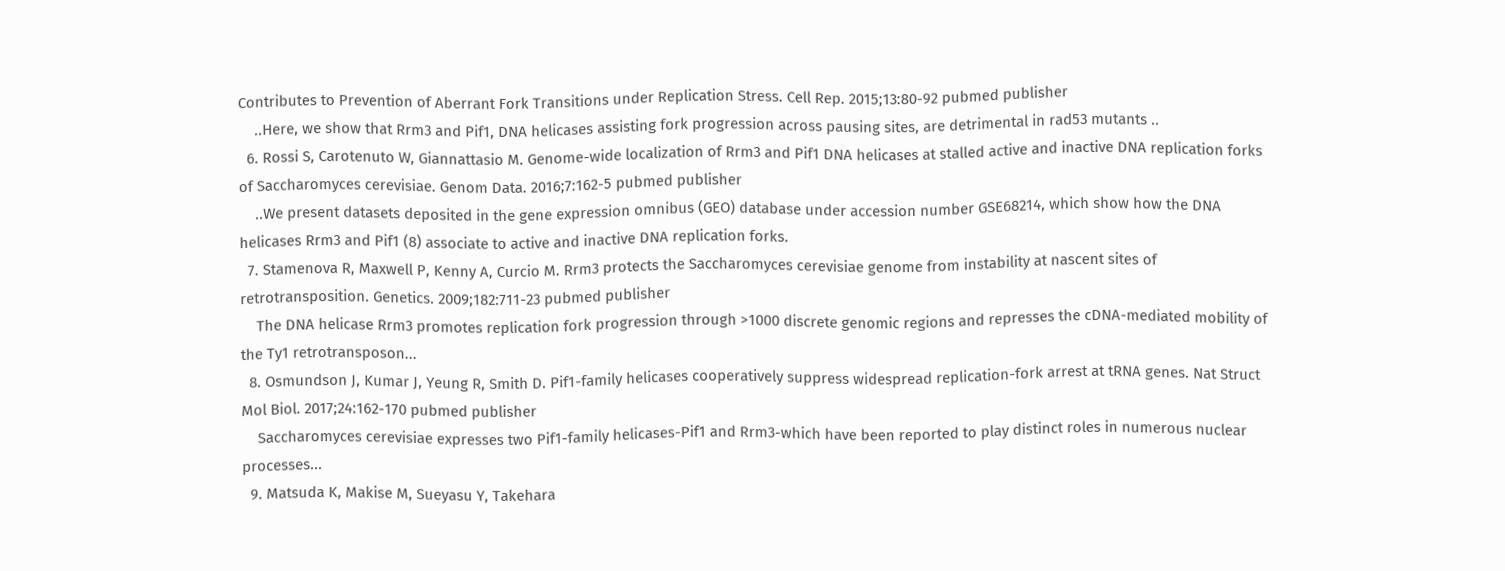Contributes to Prevention of Aberrant Fork Transitions under Replication Stress. Cell Rep. 2015;13:80-92 pubmed publisher
    ..Here, we show that Rrm3 and Pif1, DNA helicases assisting fork progression across pausing sites, are detrimental in rad53 mutants ..
  6. Rossi S, Carotenuto W, Giannattasio M. Genome-wide localization of Rrm3 and Pif1 DNA helicases at stalled active and inactive DNA replication forks of Saccharomyces cerevisiae. Genom Data. 2016;7:162-5 pubmed publisher
    ..We present datasets deposited in the gene expression omnibus (GEO) database under accession number GSE68214, which show how the DNA helicases Rrm3 and Pif1 (8) associate to active and inactive DNA replication forks.
  7. Stamenova R, Maxwell P, Kenny A, Curcio M. Rrm3 protects the Saccharomyces cerevisiae genome from instability at nascent sites of retrotransposition. Genetics. 2009;182:711-23 pubmed publisher
    The DNA helicase Rrm3 promotes replication fork progression through >1000 discrete genomic regions and represses the cDNA-mediated mobility of the Ty1 retrotransposon...
  8. Osmundson J, Kumar J, Yeung R, Smith D. Pif1-family helicases cooperatively suppress widespread replication-fork arrest at tRNA genes. Nat Struct Mol Biol. 2017;24:162-170 pubmed publisher
    Saccharomyces cerevisiae expresses two Pif1-family helicases-Pif1 and Rrm3-which have been reported to play distinct roles in numerous nuclear processes...
  9. Matsuda K, Makise M, Sueyasu Y, Takehara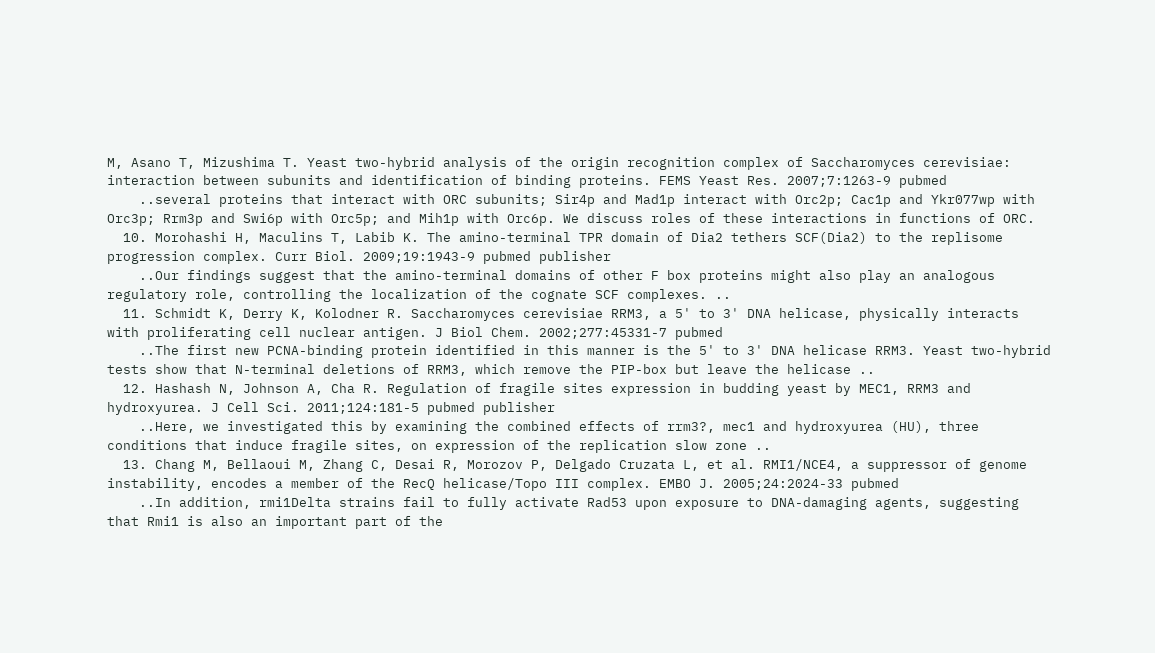M, Asano T, Mizushima T. Yeast two-hybrid analysis of the origin recognition complex of Saccharomyces cerevisiae: interaction between subunits and identification of binding proteins. FEMS Yeast Res. 2007;7:1263-9 pubmed
    ..several proteins that interact with ORC subunits; Sir4p and Mad1p interact with Orc2p; Cac1p and Ykr077wp with Orc3p; Rrm3p and Swi6p with Orc5p; and Mih1p with Orc6p. We discuss roles of these interactions in functions of ORC.
  10. Morohashi H, Maculins T, Labib K. The amino-terminal TPR domain of Dia2 tethers SCF(Dia2) to the replisome progression complex. Curr Biol. 2009;19:1943-9 pubmed publisher
    ..Our findings suggest that the amino-terminal domains of other F box proteins might also play an analogous regulatory role, controlling the localization of the cognate SCF complexes. ..
  11. Schmidt K, Derry K, Kolodner R. Saccharomyces cerevisiae RRM3, a 5' to 3' DNA helicase, physically interacts with proliferating cell nuclear antigen. J Biol Chem. 2002;277:45331-7 pubmed
    ..The first new PCNA-binding protein identified in this manner is the 5' to 3' DNA helicase RRM3. Yeast two-hybrid tests show that N-terminal deletions of RRM3, which remove the PIP-box but leave the helicase ..
  12. Hashash N, Johnson A, Cha R. Regulation of fragile sites expression in budding yeast by MEC1, RRM3 and hydroxyurea. J Cell Sci. 2011;124:181-5 pubmed publisher
    ..Here, we investigated this by examining the combined effects of rrm3?, mec1 and hydroxyurea (HU), three conditions that induce fragile sites, on expression of the replication slow zone ..
  13. Chang M, Bellaoui M, Zhang C, Desai R, Morozov P, Delgado Cruzata L, et al. RMI1/NCE4, a suppressor of genome instability, encodes a member of the RecQ helicase/Topo III complex. EMBO J. 2005;24:2024-33 pubmed
    ..In addition, rmi1Delta strains fail to fully activate Rad53 upon exposure to DNA-damaging agents, suggesting that Rmi1 is also an important part of the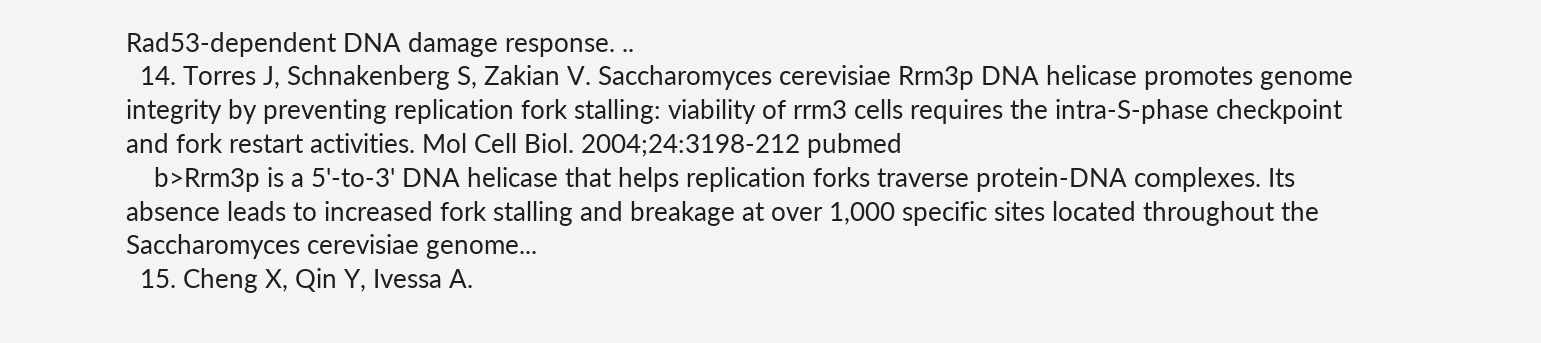Rad53-dependent DNA damage response. ..
  14. Torres J, Schnakenberg S, Zakian V. Saccharomyces cerevisiae Rrm3p DNA helicase promotes genome integrity by preventing replication fork stalling: viability of rrm3 cells requires the intra-S-phase checkpoint and fork restart activities. Mol Cell Biol. 2004;24:3198-212 pubmed
    b>Rrm3p is a 5'-to-3' DNA helicase that helps replication forks traverse protein-DNA complexes. Its absence leads to increased fork stalling and breakage at over 1,000 specific sites located throughout the Saccharomyces cerevisiae genome...
  15. Cheng X, Qin Y, Ivessa A.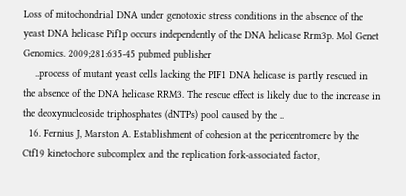Loss of mitochondrial DNA under genotoxic stress conditions in the absence of the yeast DNA helicase Pif1p occurs independently of the DNA helicase Rrm3p. Mol Genet Genomics. 2009;281:635-45 pubmed publisher
    ..process of mutant yeast cells lacking the PIF1 DNA helicase is partly rescued in the absence of the DNA helicase RRM3. The rescue effect is likely due to the increase in the deoxynucleoside triphosphates (dNTPs) pool caused by the ..
  16. Fernius J, Marston A. Establishment of cohesion at the pericentromere by the Ctf19 kinetochore subcomplex and the replication fork-associated factor,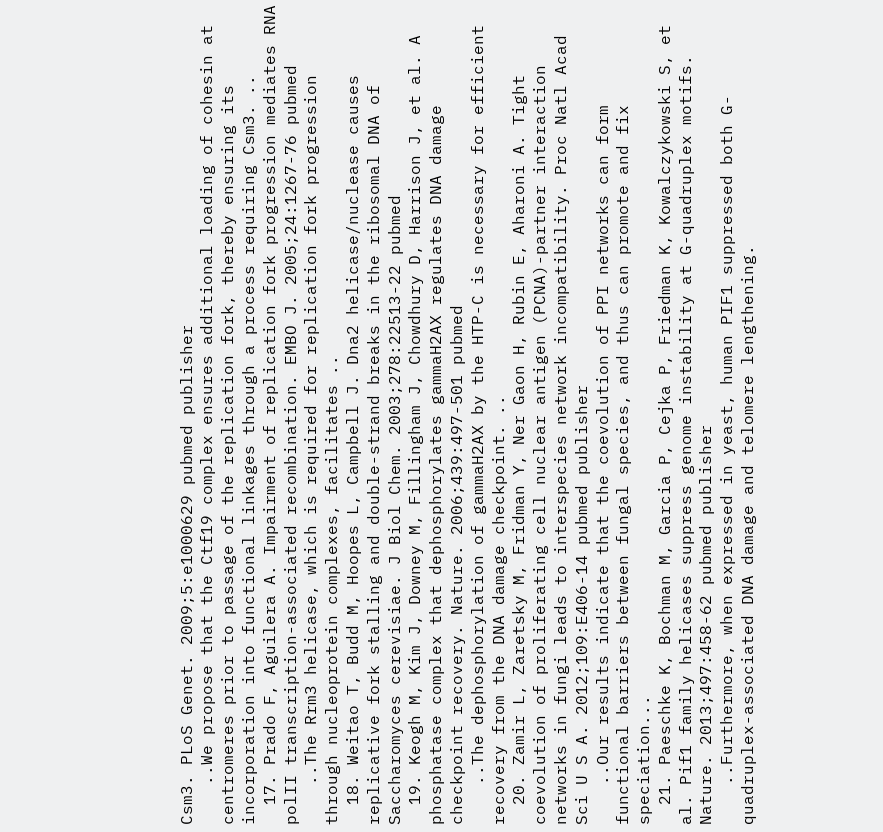Csm3. PLoS Genet. 2009;5:e1000629 pubmed publisher
    ..We propose that the Ctf19 complex ensures additional loading of cohesin at centromeres prior to passage of the replication fork, thereby ensuring its incorporation into functional linkages through a process requiring Csm3. ..
  17. Prado F, Aguilera A. Impairment of replication fork progression mediates RNA polII transcription-associated recombination. EMBO J. 2005;24:1267-76 pubmed
    ..The Rrm3 helicase, which is required for replication fork progression through nucleoprotein complexes, facilitates ..
  18. Weitao T, Budd M, Hoopes L, Campbell J. Dna2 helicase/nuclease causes replicative fork stalling and double-strand breaks in the ribosomal DNA of Saccharomyces cerevisiae. J Biol Chem. 2003;278:22513-22 pubmed
  19. Keogh M, Kim J, Downey M, Fillingham J, Chowdhury D, Harrison J, et al. A phosphatase complex that dephosphorylates gammaH2AX regulates DNA damage checkpoint recovery. Nature. 2006;439:497-501 pubmed
    ..The dephosphorylation of gammaH2AX by the HTP-C is necessary for efficient recovery from the DNA damage checkpoint. ..
  20. Zamir L, Zaretsky M, Fridman Y, Ner Gaon H, Rubin E, Aharoni A. Tight coevolution of proliferating cell nuclear antigen (PCNA)-partner interaction networks in fungi leads to interspecies network incompatibility. Proc Natl Acad Sci U S A. 2012;109:E406-14 pubmed publisher
    ..Our results indicate that the coevolution of PPI networks can form functional barriers between fungal species, and thus can promote and fix speciation...
  21. Paeschke K, Bochman M, Garcia P, Cejka P, Friedman K, Kowalczykowski S, et al. Pif1 family helicases suppress genome instability at G-quadruplex motifs. Nature. 2013;497:458-62 pubmed publisher
    ..Furthermore, when expressed in yeast, human PIF1 suppressed both G-quadruplex-associated DNA damage and telomere lengthening.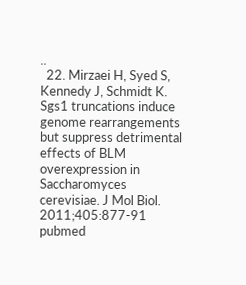..
  22. Mirzaei H, Syed S, Kennedy J, Schmidt K. Sgs1 truncations induce genome rearrangements but suppress detrimental effects of BLM overexpression in Saccharomyces cerevisiae. J Mol Biol. 2011;405:877-91 pubmed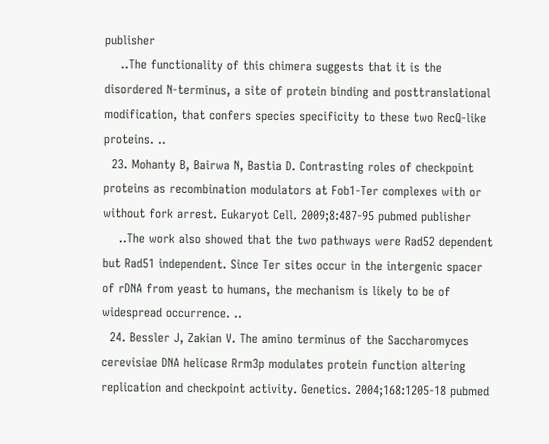publisher
    ..The functionality of this chimera suggests that it is the disordered N-terminus, a site of protein binding and posttranslational modification, that confers species specificity to these two RecQ-like proteins. ..
  23. Mohanty B, Bairwa N, Bastia D. Contrasting roles of checkpoint proteins as recombination modulators at Fob1-Ter complexes with or without fork arrest. Eukaryot Cell. 2009;8:487-95 pubmed publisher
    ..The work also showed that the two pathways were Rad52 dependent but Rad51 independent. Since Ter sites occur in the intergenic spacer of rDNA from yeast to humans, the mechanism is likely to be of widespread occurrence. ..
  24. Bessler J, Zakian V. The amino terminus of the Saccharomyces cerevisiae DNA helicase Rrm3p modulates protein function altering replication and checkpoint activity. Genetics. 2004;168:1205-18 pubmed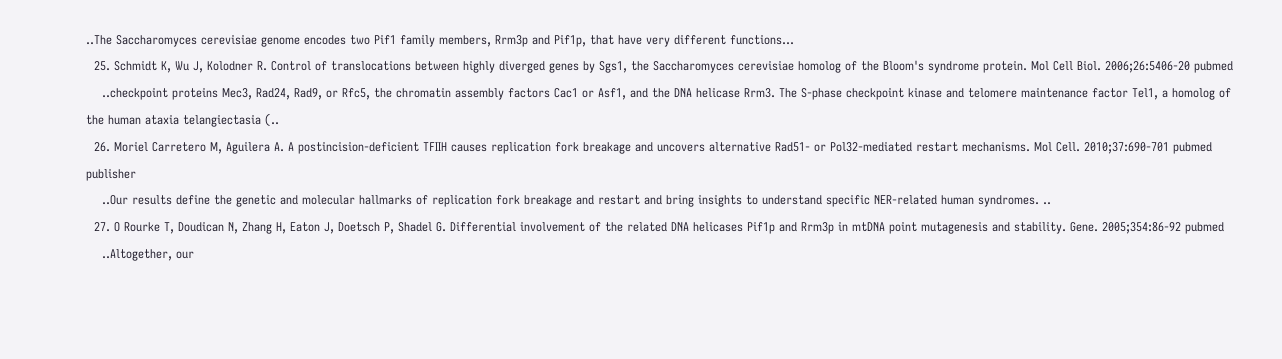..The Saccharomyces cerevisiae genome encodes two Pif1 family members, Rrm3p and Pif1p, that have very different functions...
  25. Schmidt K, Wu J, Kolodner R. Control of translocations between highly diverged genes by Sgs1, the Saccharomyces cerevisiae homolog of the Bloom's syndrome protein. Mol Cell Biol. 2006;26:5406-20 pubmed
    ..checkpoint proteins Mec3, Rad24, Rad9, or Rfc5, the chromatin assembly factors Cac1 or Asf1, and the DNA helicase Rrm3. The S-phase checkpoint kinase and telomere maintenance factor Tel1, a homolog of the human ataxia telangiectasia (..
  26. Moriel Carretero M, Aguilera A. A postincision-deficient TFIIH causes replication fork breakage and uncovers alternative Rad51- or Pol32-mediated restart mechanisms. Mol Cell. 2010;37:690-701 pubmed publisher
    ..Our results define the genetic and molecular hallmarks of replication fork breakage and restart and bring insights to understand specific NER-related human syndromes. ..
  27. O Rourke T, Doudican N, Zhang H, Eaton J, Doetsch P, Shadel G. Differential involvement of the related DNA helicases Pif1p and Rrm3p in mtDNA point mutagenesis and stability. Gene. 2005;354:86-92 pubmed
    ..Altogether, our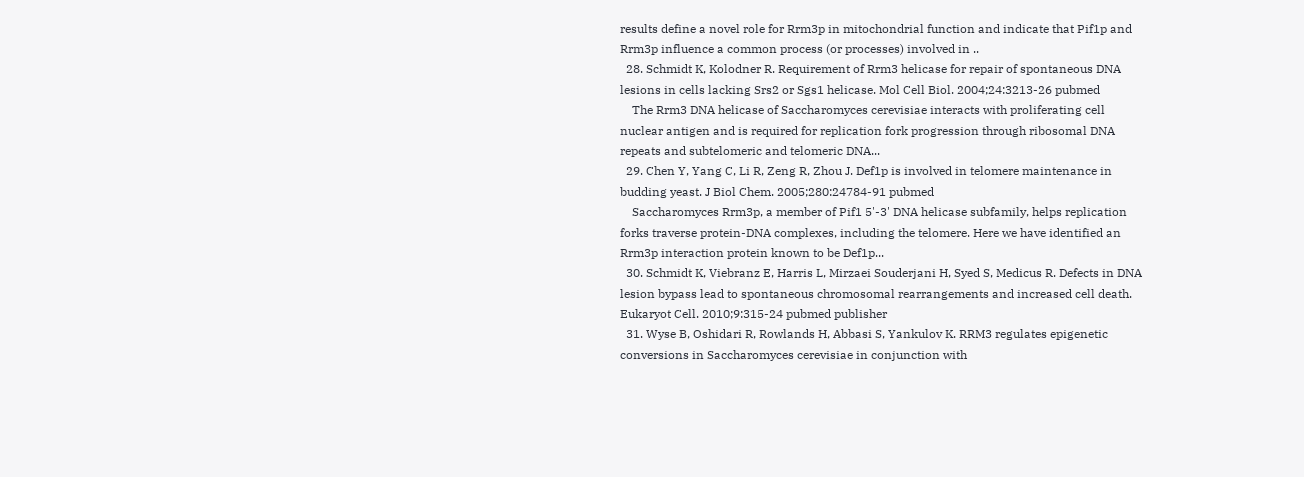results define a novel role for Rrm3p in mitochondrial function and indicate that Pif1p and Rrm3p influence a common process (or processes) involved in ..
  28. Schmidt K, Kolodner R. Requirement of Rrm3 helicase for repair of spontaneous DNA lesions in cells lacking Srs2 or Sgs1 helicase. Mol Cell Biol. 2004;24:3213-26 pubmed
    The Rrm3 DNA helicase of Saccharomyces cerevisiae interacts with proliferating cell nuclear antigen and is required for replication fork progression through ribosomal DNA repeats and subtelomeric and telomeric DNA...
  29. Chen Y, Yang C, Li R, Zeng R, Zhou J. Def1p is involved in telomere maintenance in budding yeast. J Biol Chem. 2005;280:24784-91 pubmed
    Saccharomyces Rrm3p, a member of Pif1 5'-3' DNA helicase subfamily, helps replication forks traverse protein-DNA complexes, including the telomere. Here we have identified an Rrm3p interaction protein known to be Def1p...
  30. Schmidt K, Viebranz E, Harris L, Mirzaei Souderjani H, Syed S, Medicus R. Defects in DNA lesion bypass lead to spontaneous chromosomal rearrangements and increased cell death. Eukaryot Cell. 2010;9:315-24 pubmed publisher
  31. Wyse B, Oshidari R, Rowlands H, Abbasi S, Yankulov K. RRM3 regulates epigenetic conversions in Saccharomyces cerevisiae in conjunction with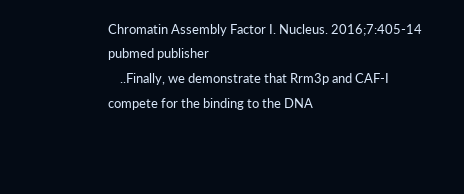Chromatin Assembly Factor I. Nucleus. 2016;7:405-14 pubmed publisher
    ..Finally, we demonstrate that Rrm3p and CAF-I compete for the binding to the DNA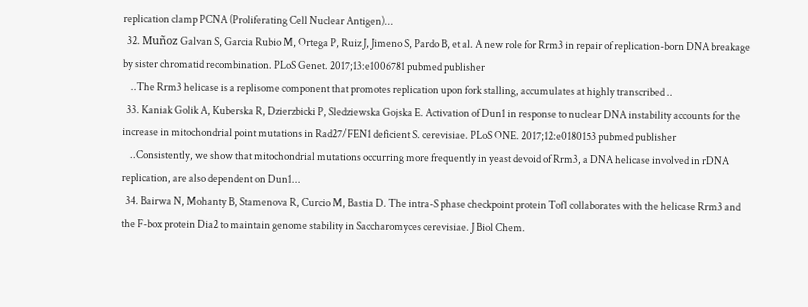replication clamp PCNA (Proliferating Cell Nuclear Antigen)...
  32. Muñoz Galvan S, Garcia Rubio M, Ortega P, Ruiz J, Jimeno S, Pardo B, et al. A new role for Rrm3 in repair of replication-born DNA breakage by sister chromatid recombination. PLoS Genet. 2017;13:e1006781 pubmed publisher
    ..The Rrm3 helicase is a replisome component that promotes replication upon fork stalling, accumulates at highly transcribed ..
  33. Kaniak Golik A, Kuberska R, Dzierzbicki P, Sledziewska Gojska E. Activation of Dun1 in response to nuclear DNA instability accounts for the increase in mitochondrial point mutations in Rad27/FEN1 deficient S. cerevisiae. PLoS ONE. 2017;12:e0180153 pubmed publisher
    ..Consistently, we show that mitochondrial mutations occurring more frequently in yeast devoid of Rrm3, a DNA helicase involved in rDNA replication, are also dependent on Dun1...
  34. Bairwa N, Mohanty B, Stamenova R, Curcio M, Bastia D. The intra-S phase checkpoint protein Tof1 collaborates with the helicase Rrm3 and the F-box protein Dia2 to maintain genome stability in Saccharomyces cerevisiae. J Biol Chem.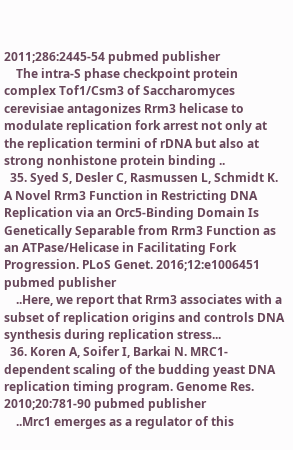2011;286:2445-54 pubmed publisher
    The intra-S phase checkpoint protein complex Tof1/Csm3 of Saccharomyces cerevisiae antagonizes Rrm3 helicase to modulate replication fork arrest not only at the replication termini of rDNA but also at strong nonhistone protein binding ..
  35. Syed S, Desler C, Rasmussen L, Schmidt K. A Novel Rrm3 Function in Restricting DNA Replication via an Orc5-Binding Domain Is Genetically Separable from Rrm3 Function as an ATPase/Helicase in Facilitating Fork Progression. PLoS Genet. 2016;12:e1006451 pubmed publisher
    ..Here, we report that Rrm3 associates with a subset of replication origins and controls DNA synthesis during replication stress...
  36. Koren A, Soifer I, Barkai N. MRC1-dependent scaling of the budding yeast DNA replication timing program. Genome Res. 2010;20:781-90 pubmed publisher
    ..Mrc1 emerges as a regulator of this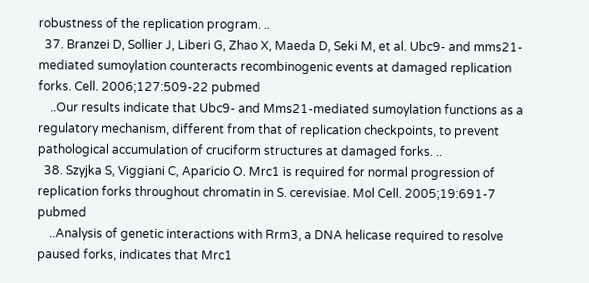robustness of the replication program. ..
  37. Branzei D, Sollier J, Liberi G, Zhao X, Maeda D, Seki M, et al. Ubc9- and mms21-mediated sumoylation counteracts recombinogenic events at damaged replication forks. Cell. 2006;127:509-22 pubmed
    ..Our results indicate that Ubc9- and Mms21-mediated sumoylation functions as a regulatory mechanism, different from that of replication checkpoints, to prevent pathological accumulation of cruciform structures at damaged forks. ..
  38. Szyjka S, Viggiani C, Aparicio O. Mrc1 is required for normal progression of replication forks throughout chromatin in S. cerevisiae. Mol Cell. 2005;19:691-7 pubmed
    ..Analysis of genetic interactions with Rrm3, a DNA helicase required to resolve paused forks, indicates that Mrc1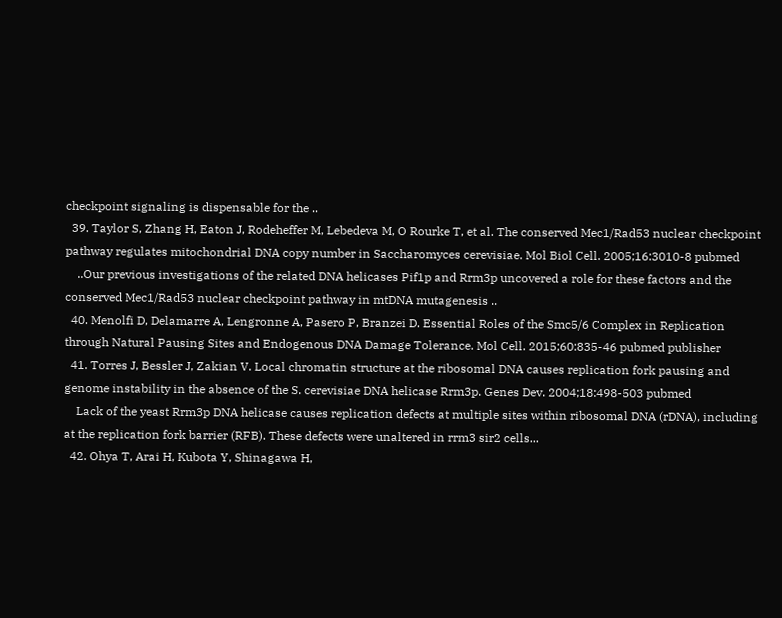checkpoint signaling is dispensable for the ..
  39. Taylor S, Zhang H, Eaton J, Rodeheffer M, Lebedeva M, O Rourke T, et al. The conserved Mec1/Rad53 nuclear checkpoint pathway regulates mitochondrial DNA copy number in Saccharomyces cerevisiae. Mol Biol Cell. 2005;16:3010-8 pubmed
    ..Our previous investigations of the related DNA helicases Pif1p and Rrm3p uncovered a role for these factors and the conserved Mec1/Rad53 nuclear checkpoint pathway in mtDNA mutagenesis ..
  40. Menolfi D, Delamarre A, Lengronne A, Pasero P, Branzei D. Essential Roles of the Smc5/6 Complex in Replication through Natural Pausing Sites and Endogenous DNA Damage Tolerance. Mol Cell. 2015;60:835-46 pubmed publisher
  41. Torres J, Bessler J, Zakian V. Local chromatin structure at the ribosomal DNA causes replication fork pausing and genome instability in the absence of the S. cerevisiae DNA helicase Rrm3p. Genes Dev. 2004;18:498-503 pubmed
    Lack of the yeast Rrm3p DNA helicase causes replication defects at multiple sites within ribosomal DNA (rDNA), including at the replication fork barrier (RFB). These defects were unaltered in rrm3 sir2 cells...
  42. Ohya T, Arai H, Kubota Y, Shinagawa H,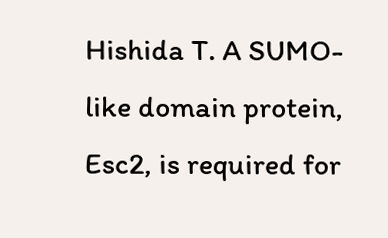Hishida T. A SUMO-like domain protein, Esc2, is required for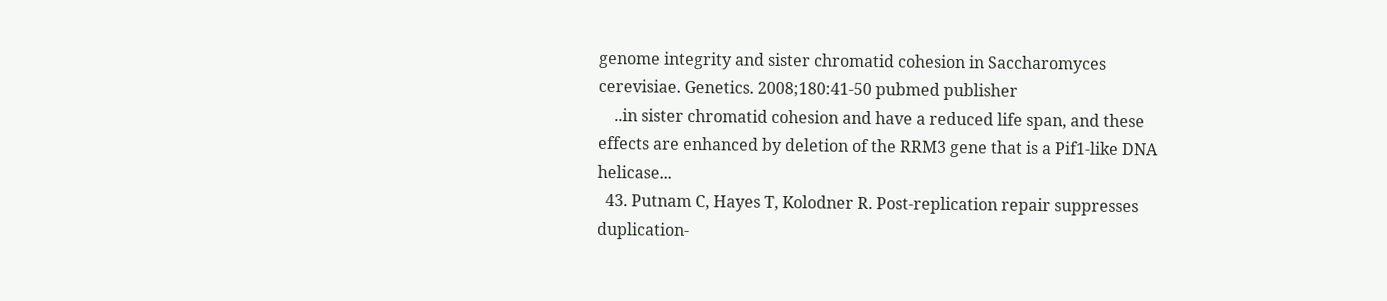genome integrity and sister chromatid cohesion in Saccharomyces cerevisiae. Genetics. 2008;180:41-50 pubmed publisher
    ..in sister chromatid cohesion and have a reduced life span, and these effects are enhanced by deletion of the RRM3 gene that is a Pif1-like DNA helicase...
  43. Putnam C, Hayes T, Kolodner R. Post-replication repair suppresses duplication-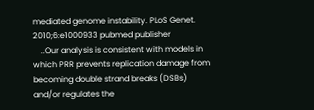mediated genome instability. PLoS Genet. 2010;6:e1000933 pubmed publisher
    ..Our analysis is consistent with models in which PRR prevents replication damage from becoming double strand breaks (DSBs) and/or regulates the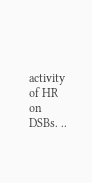activity of HR on DSBs. ..